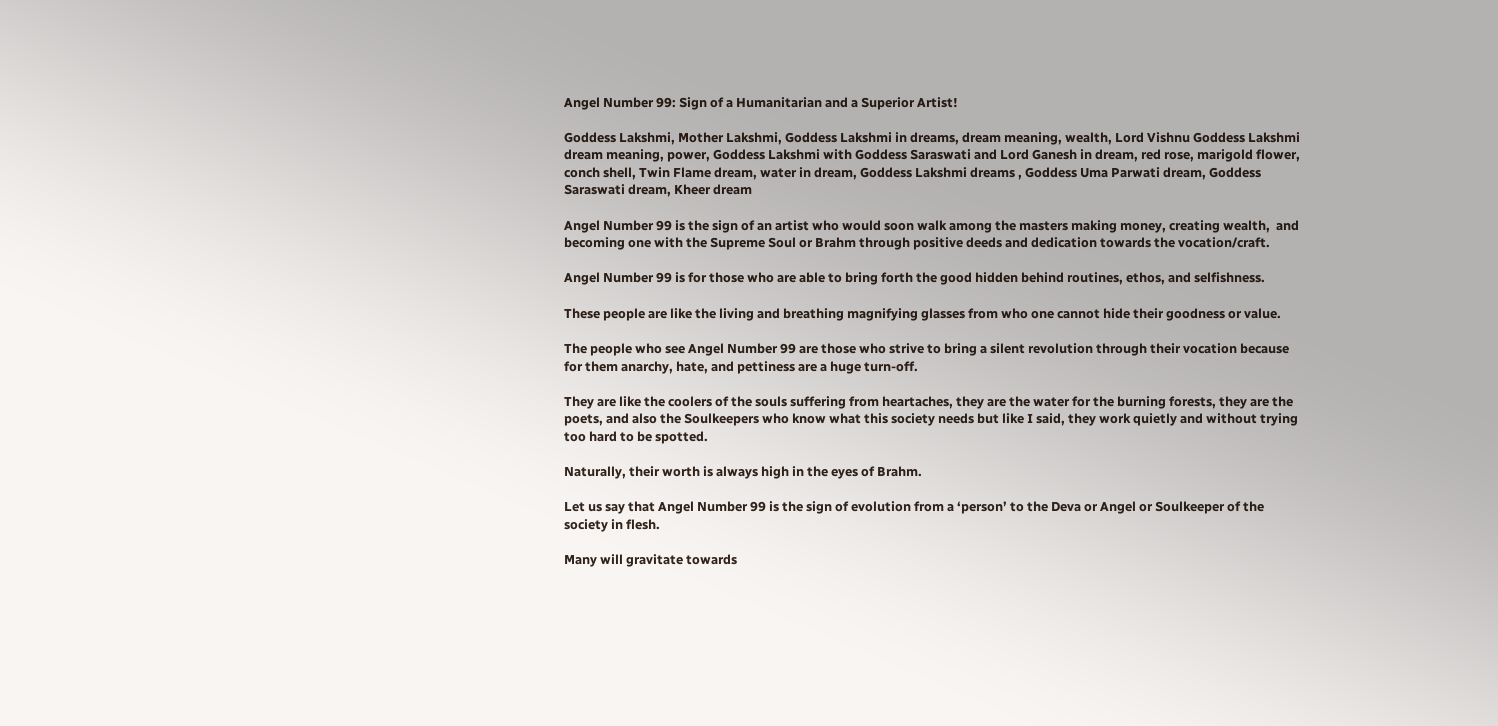Angel Number 99: Sign of a Humanitarian and a Superior Artist!

Goddess Lakshmi, Mother Lakshmi, Goddess Lakshmi in dreams, dream meaning, wealth, Lord Vishnu Goddess Lakshmi dream meaning, power, Goddess Lakshmi with Goddess Saraswati and Lord Ganesh in dream, red rose, marigold flower, conch shell, Twin Flame dream, water in dream, Goddess Lakshmi dreams , Goddess Uma Parwati dream, Goddess Saraswati dream, Kheer dream

Angel Number 99 is the sign of an artist who would soon walk among the masters making money, creating wealth,  and becoming one with the Supreme Soul or Brahm through positive deeds and dedication towards the vocation/craft.

Angel Number 99 is for those who are able to bring forth the good hidden behind routines, ethos, and selfishness.

These people are like the living and breathing magnifying glasses from who one cannot hide their goodness or value.

The people who see Angel Number 99 are those who strive to bring a silent revolution through their vocation because for them anarchy, hate, and pettiness are a huge turn-off.

They are like the coolers of the souls suffering from heartaches, they are the water for the burning forests, they are the poets, and also the Soulkeepers who know what this society needs but like I said, they work quietly and without trying too hard to be spotted.

Naturally, their worth is always high in the eyes of Brahm.

Let us say that Angel Number 99 is the sign of evolution from a ‘person’ to the Deva or Angel or Soulkeeper of the society in flesh.

Many will gravitate towards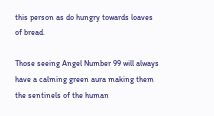this person as do hungry towards loaves of bread.

Those seeing Angel Number 99 will always have a calming green aura making them the sentinels of the human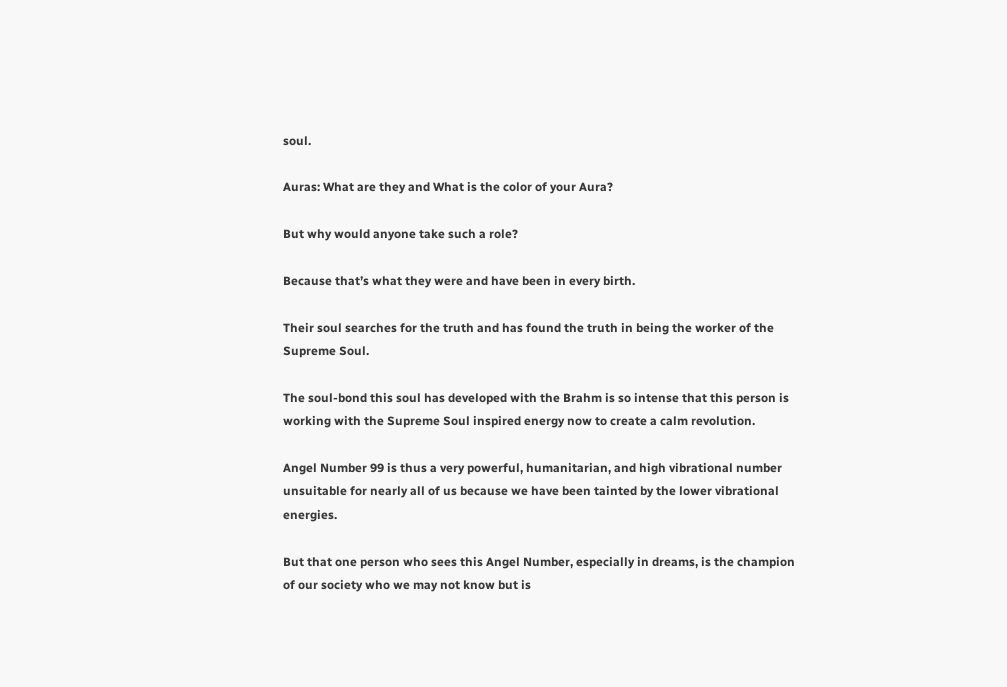soul.

Auras: What are they and What is the color of your Aura?

But why would anyone take such a role?

Because that’s what they were and have been in every birth.

Their soul searches for the truth and has found the truth in being the worker of the Supreme Soul.

The soul-bond this soul has developed with the Brahm is so intense that this person is working with the Supreme Soul inspired energy now to create a calm revolution.

Angel Number 99 is thus a very powerful, humanitarian, and high vibrational number unsuitable for nearly all of us because we have been tainted by the lower vibrational energies.

But that one person who sees this Angel Number, especially in dreams, is the champion of our society who we may not know but is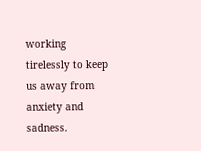working tirelessly to keep us away from anxiety and sadness.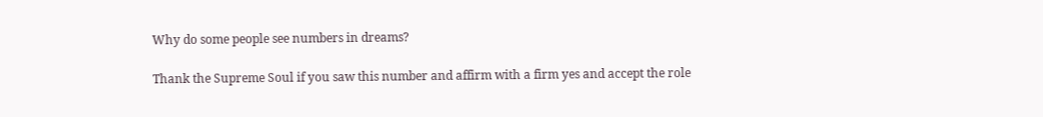Why do some people see numbers in dreams?

Thank the Supreme Soul if you saw this number and affirm with a firm yes and accept the role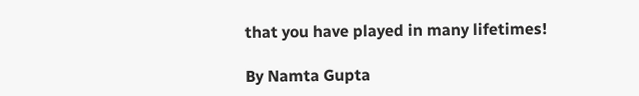that you have played in many lifetimes!

By Namta Gupta